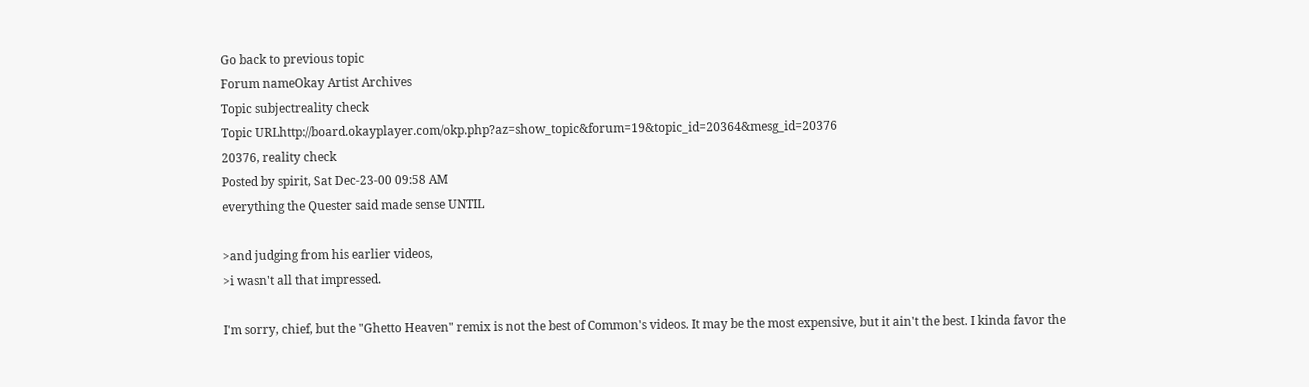Go back to previous topic
Forum nameOkay Artist Archives
Topic subjectreality check
Topic URLhttp://board.okayplayer.com/okp.php?az=show_topic&forum=19&topic_id=20364&mesg_id=20376
20376, reality check
Posted by spirit, Sat Dec-23-00 09:58 AM
everything the Quester said made sense UNTIL

>and judging from his earlier videos,
>i wasn't all that impressed.

I'm sorry, chief, but the "Ghetto Heaven" remix is not the best of Common's videos. It may be the most expensive, but it ain't the best. I kinda favor the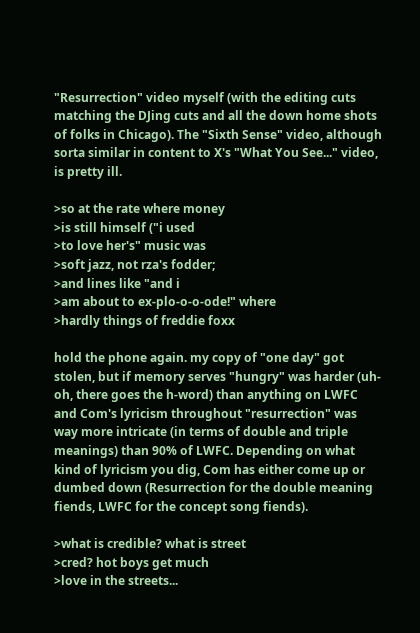"Resurrection" video myself (with the editing cuts matching the DJing cuts and all the down home shots of folks in Chicago). The "Sixth Sense" video, although sorta similar in content to X's "What You See..." video, is pretty ill.

>so at the rate where money
>is still himself ("i used
>to love her's" music was
>soft jazz, not rza's fodder;
>and lines like "and i
>am about to ex-plo-o-o-ode!" where
>hardly things of freddie foxx

hold the phone again. my copy of "one day" got stolen, but if memory serves "hungry" was harder (uh-oh, there goes the h-word) than anything on LWFC and Com's lyricism throughout "resurrection" was way more intricate (in terms of double and triple meanings) than 90% of LWFC. Depending on what kind of lyricism you dig, Com has either come up or dumbed down (Resurrection for the double meaning fiends, LWFC for the concept song fiends).

>what is credible? what is street
>cred? hot boys get much
>love in the streets...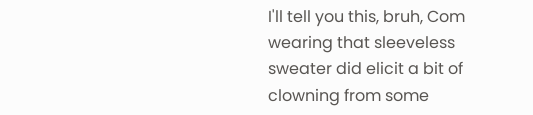I'll tell you this, bruh, Com wearing that sleeveless sweater did elicit a bit of clowning from some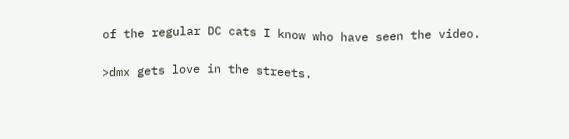of the regular DC cats I know who have seen the video.

>dmx gets love in the streets.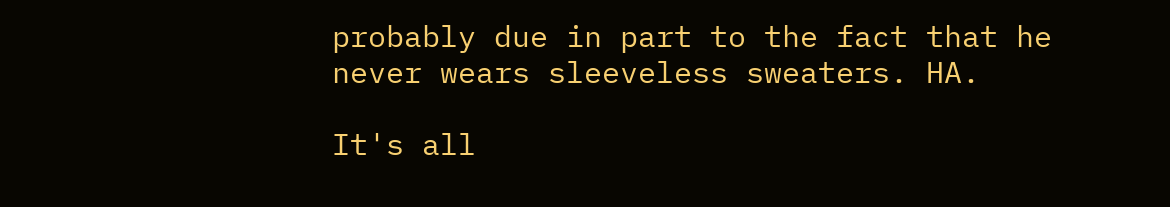probably due in part to the fact that he never wears sleeveless sweaters. HA.

It's all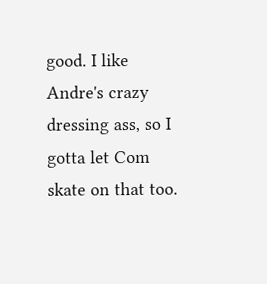good. I like Andre's crazy dressing ass, so I gotta let Com skate on that too.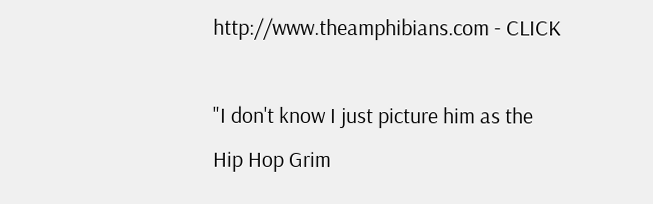http://www.theamphibians.com - CLICK

"I don't know I just picture him as the
Hip Hop Grim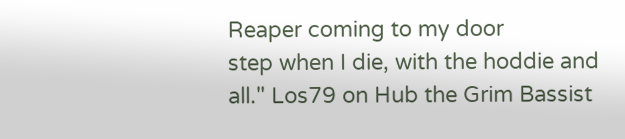Reaper coming to my door
step when I die, with the hoddie and
all." Los79 on Hub the Grim Bassist